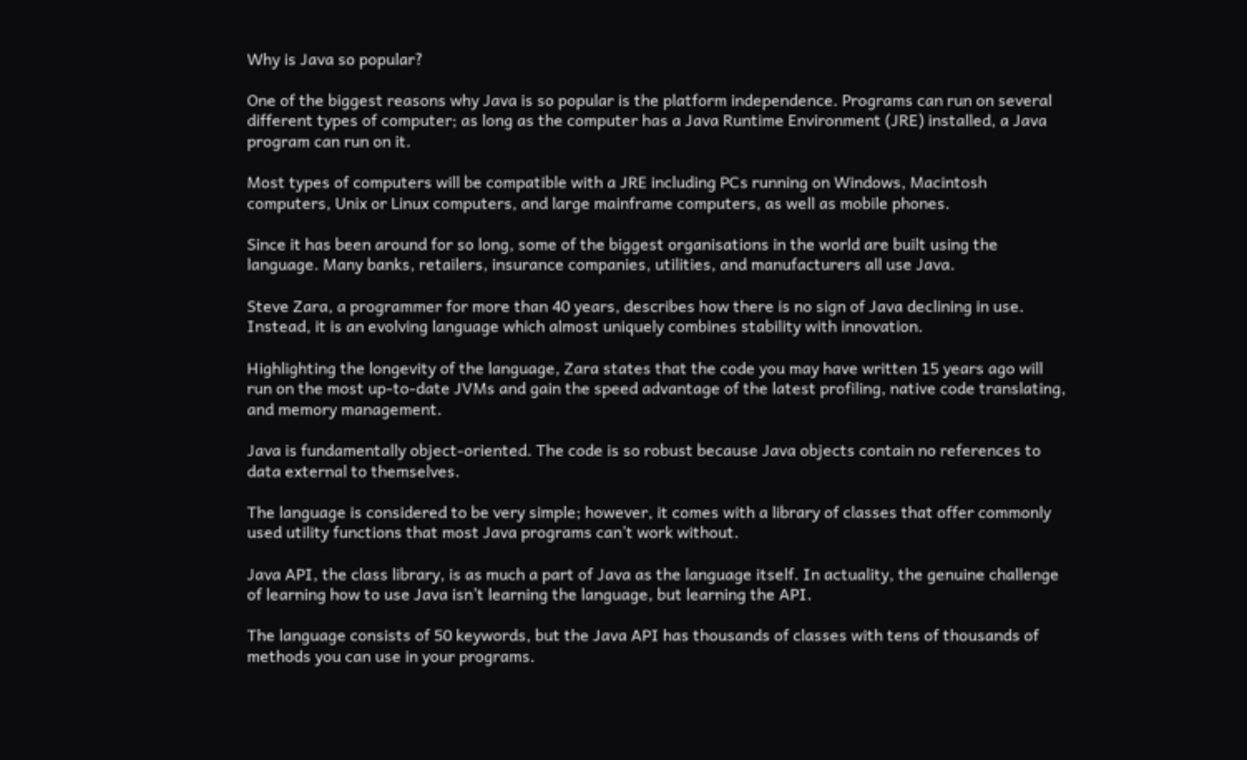Why is Java so popular?

One of the biggest reasons why Java is so popular is the platform independence. Programs can run on several different types of computer; as long as the computer has a Java Runtime Environment (JRE) installed, a Java program can run on it.

Most types of computers will be compatible with a JRE including PCs running on Windows, Macintosh computers, Unix or Linux computers, and large mainframe computers, as well as mobile phones.

Since it has been around for so long, some of the biggest organisations in the world are built using the language. Many banks, retailers, insurance companies, utilities, and manufacturers all use Java.

Steve Zara, a programmer for more than 40 years, describes how there is no sign of Java declining in use. Instead, it is an evolving language which almost uniquely combines stability with innovation.

Highlighting the longevity of the language, Zara states that the code you may have written 15 years ago will run on the most up-to-date JVMs and gain the speed advantage of the latest profiling, native code translating, and memory management.

Java is fundamentally object-oriented. The code is so robust because Java objects contain no references to data external to themselves.

The language is considered to be very simple; however, it comes with a library of classes that offer commonly used utility functions that most Java programs can’t work without.

Java API, the class library, is as much a part of Java as the language itself. In actuality, the genuine challenge of learning how to use Java isn’t learning the language, but learning the API.

The language consists of 50 keywords, but the Java API has thousands of classes with tens of thousands of methods you can use in your programs.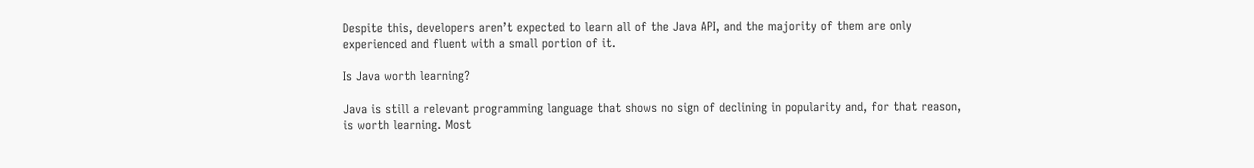Despite this, developers aren’t expected to learn all of the Java API, and the majority of them are only experienced and fluent with a small portion of it.

Is Java worth learning?

Java is still a relevant programming language that shows no sign of declining in popularity and, for that reason, is worth learning. Most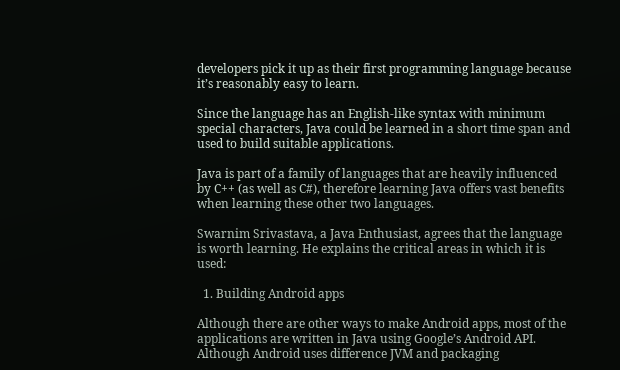developers pick it up as their first programming language because it’s reasonably easy to learn.

Since the language has an English-like syntax with minimum special characters, Java could be learned in a short time span and used to build suitable applications.

Java is part of a family of languages that are heavily influenced by C++ (as well as C#), therefore learning Java offers vast benefits when learning these other two languages.

Swarnim Srivastava, a Java Enthusiast, agrees that the language is worth learning. He explains the critical areas in which it is used:

  1. Building Android apps

Although there are other ways to make Android apps, most of the applications are written in Java using Google’s Android API. Although Android uses difference JVM and packaging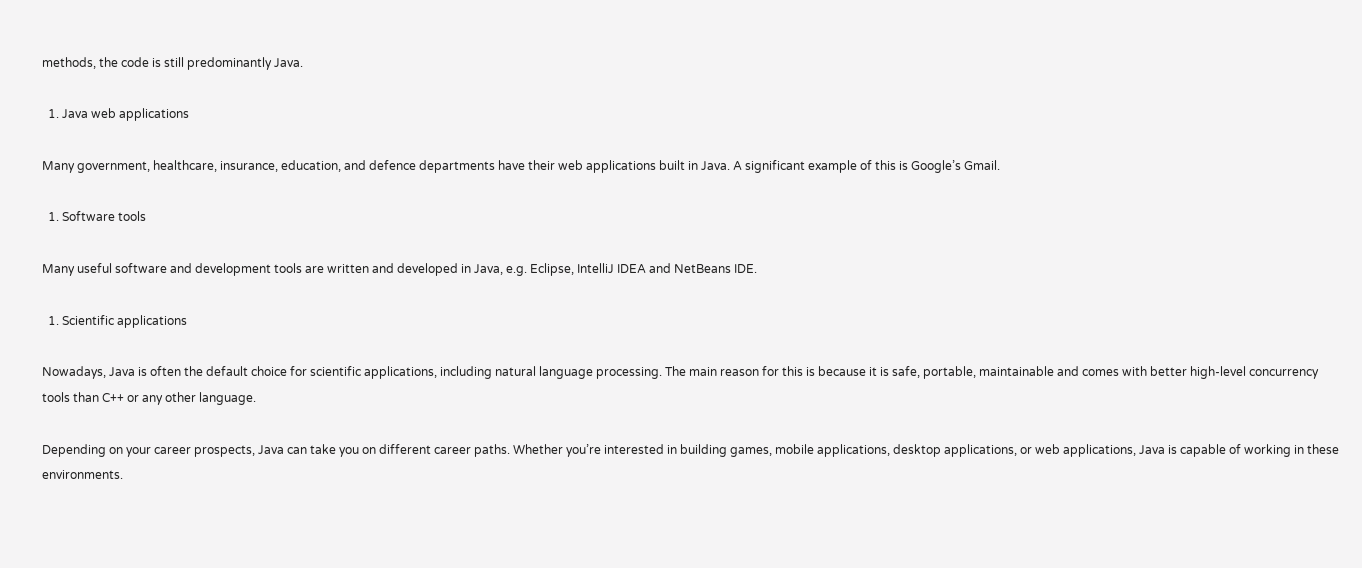methods, the code is still predominantly Java.

  1. Java web applications

Many government, healthcare, insurance, education, and defence departments have their web applications built in Java. A significant example of this is Google’s Gmail.

  1. Software tools

Many useful software and development tools are written and developed in Java, e.g. Eclipse, IntelliJ IDEA and NetBeans IDE.

  1. Scientific applications

Nowadays, Java is often the default choice for scientific applications, including natural language processing. The main reason for this is because it is safe, portable, maintainable and comes with better high-level concurrency tools than C++ or any other language.

Depending on your career prospects, Java can take you on different career paths. Whether you’re interested in building games, mobile applications, desktop applications, or web applications, Java is capable of working in these environments.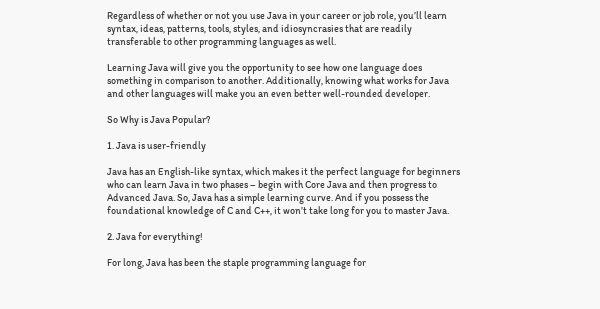Regardless of whether or not you use Java in your career or job role, you’ll learn syntax, ideas, patterns, tools, styles, and idiosyncrasies that are readily transferable to other programming languages as well.

Learning Java will give you the opportunity to see how one language does something in comparison to another. Additionally, knowing what works for Java and other languages will make you an even better well-rounded developer.

So Why is Java Popular?

1. Java is user-friendly

Java has an English-like syntax, which makes it the perfect language for beginners who can learn Java in two phases – begin with Core Java and then progress to Advanced Java. So, Java has a simple learning curve. And if you possess the foundational knowledge of C and C++, it won’t take long for you to master Java.

2. Java for everything!

For long, Java has been the staple programming language for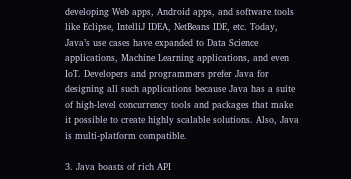developing Web apps, Android apps, and software tools like Eclipse, IntelliJ IDEA, NetBeans IDE, etc. Today, Java’s use cases have expanded to Data Science applications, Machine Learning applications, and even IoT. Developers and programmers prefer Java for designing all such applications because Java has a suite of high-level concurrency tools and packages that make it possible to create highly scalable solutions. Also, Java is multi-platform compatible.

3. Java boasts of rich API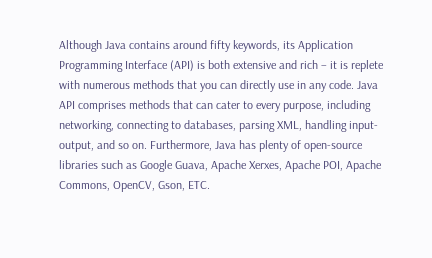Although Java contains around fifty keywords, its Application Programming Interface (API) is both extensive and rich – it is replete with numerous methods that you can directly use in any code. Java API comprises methods that can cater to every purpose, including networking, connecting to databases, parsing XML, handling input-output, and so on. Furthermore, Java has plenty of open-source libraries such as Google Guava, Apache Xerxes, Apache POI, Apache Commons, OpenCV, Gson, ETC.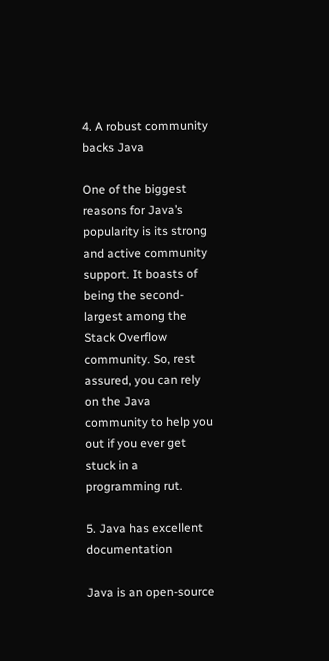4. A robust community backs Java

One of the biggest reasons for Java’s popularity is its strong and active community support. It boasts of being the second-largest among the Stack Overflow community. So, rest assured, you can rely on the Java community to help you out if you ever get stuck in a programming rut.

5. Java has excellent documentation

Java is an open-source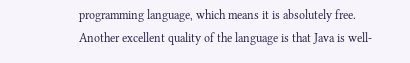programming language, which means it is absolutely free. Another excellent quality of the language is that Java is well-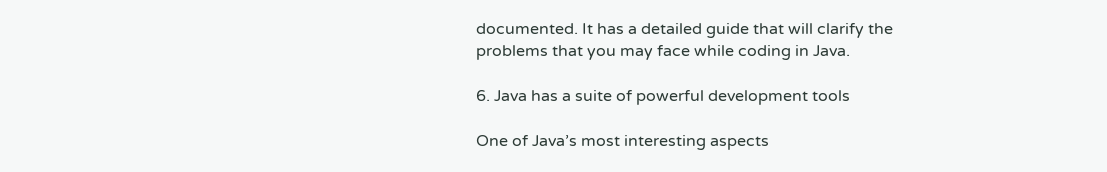documented. It has a detailed guide that will clarify the problems that you may face while coding in Java.

6. Java has a suite of powerful development tools

One of Java’s most interesting aspects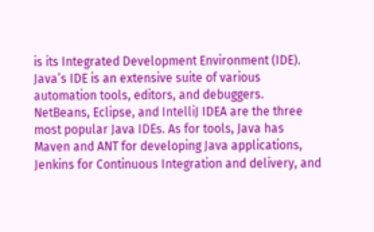is its Integrated Development Environment (IDE). Java’s IDE is an extensive suite of various automation tools, editors, and debuggers. NetBeans, Eclipse, and IntelliJ IDEA are the three most popular Java IDEs. As for tools, Java has Maven and ANT for developing Java applications, Jenkins for Continuous Integration and delivery, and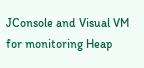JConsole and Visual VM for monitoring Heap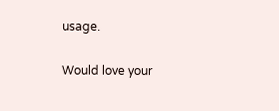usage.

Would love your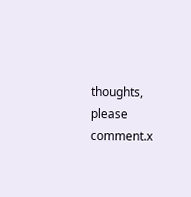thoughts, please comment.x